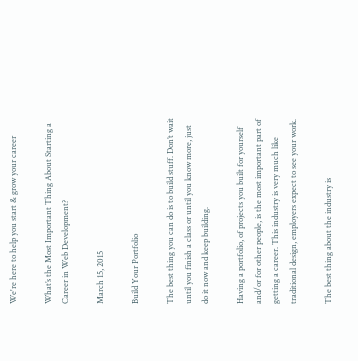We're here to help you start & grow your career

What’s the Most Important Thing About Starting a Career in Web Development?

March 15, 2015

Build Your Portfolio

The best thing you can do is to build stuff. Don’t wait until you finish a class or until you know more, just do it now and keep building.

Having a portfolio, of projects you built for yourself and/or for other people, is the most important part of getting a career. This industry is very much like traditional design, employers expect to see your work.

The best thing about the industry is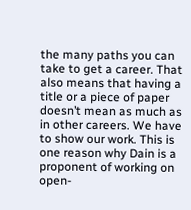the many paths you can take to get a career. That also means that having a title or a piece of paper doesn’t mean as much as in other careers. We have to show our work. This is one reason why Dain is a proponent of working on open-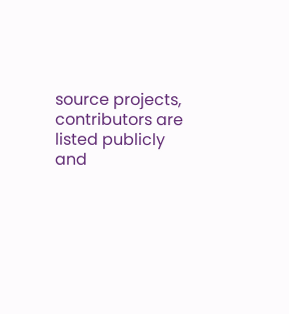source projects, contributors are listed publicly and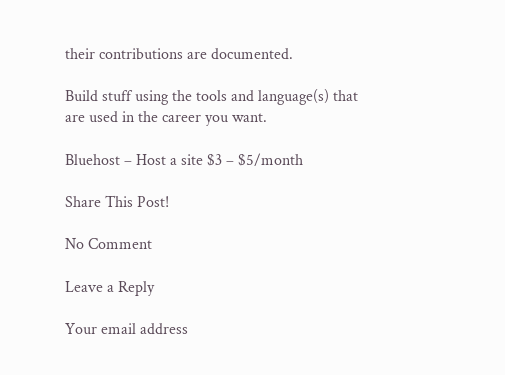their contributions are documented.

Build stuff using the tools and language(s) that are used in the career you want.

Bluehost – Host a site $3 – $5/month

Share This Post!

No Comment

Leave a Reply

Your email address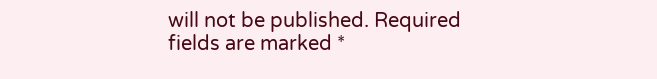will not be published. Required fields are marked *